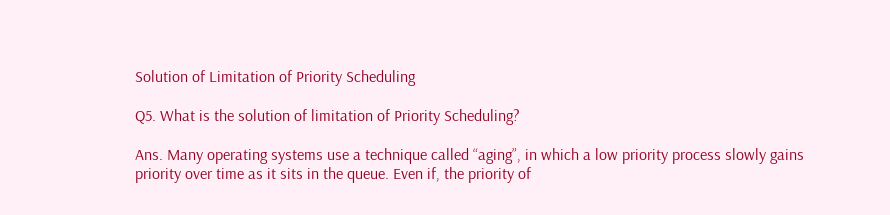Solution of Limitation of Priority Scheduling

Q5. What is the solution of limitation of Priority Scheduling?

Ans. Many operating systems use a technique called “aging”, in which a low priority process slowly gains priority over time as it sits in the queue. Even if, the priority of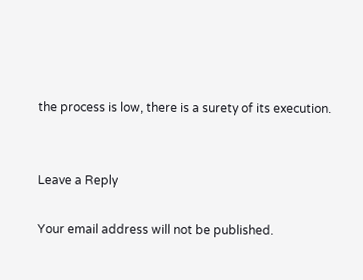the process is low, there is a surety of its execution.


Leave a Reply

Your email address will not be published.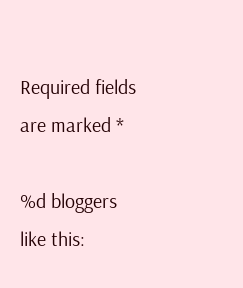Required fields are marked *

%d bloggers like this: